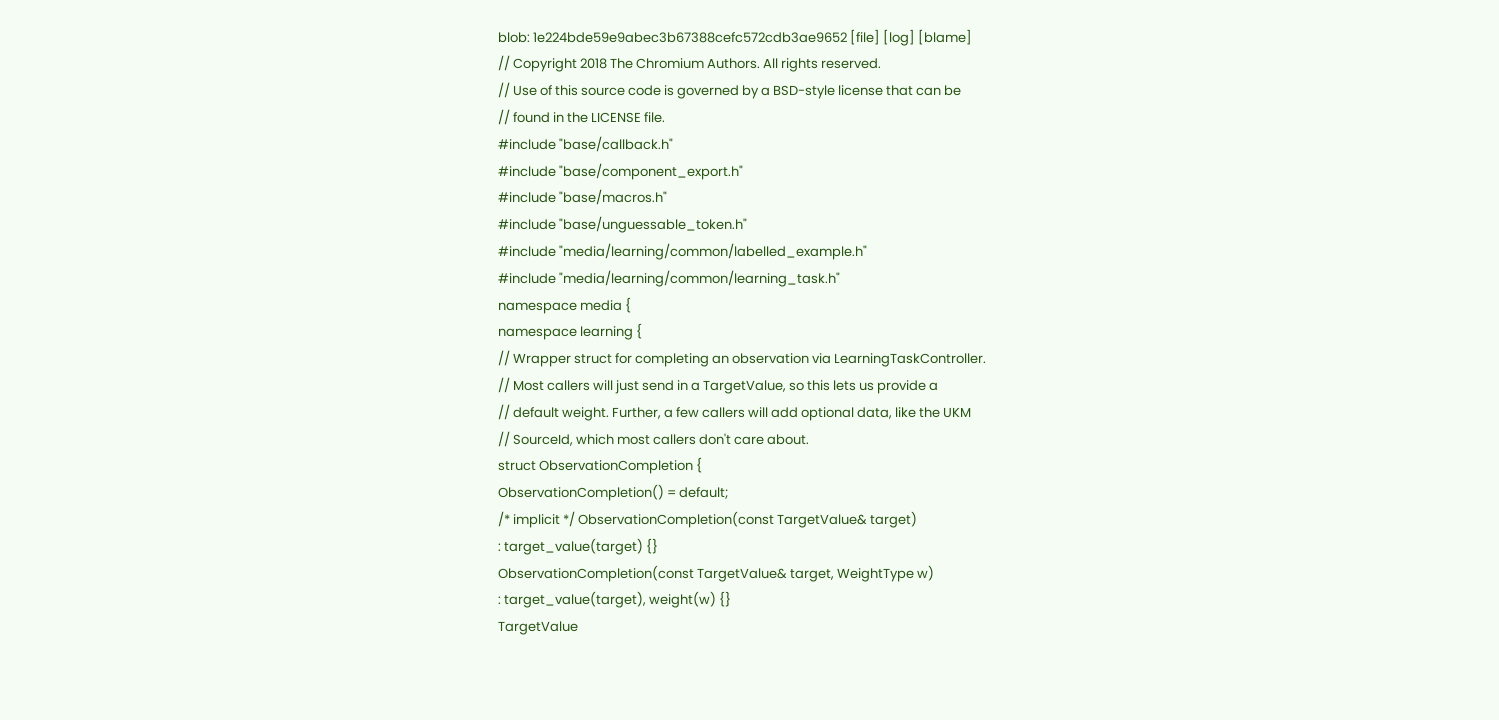blob: 1e224bde59e9abec3b67388cefc572cdb3ae9652 [file] [log] [blame]
// Copyright 2018 The Chromium Authors. All rights reserved.
// Use of this source code is governed by a BSD-style license that can be
// found in the LICENSE file.
#include "base/callback.h"
#include "base/component_export.h"
#include "base/macros.h"
#include "base/unguessable_token.h"
#include "media/learning/common/labelled_example.h"
#include "media/learning/common/learning_task.h"
namespace media {
namespace learning {
// Wrapper struct for completing an observation via LearningTaskController.
// Most callers will just send in a TargetValue, so this lets us provide a
// default weight. Further, a few callers will add optional data, like the UKM
// SourceId, which most callers don't care about.
struct ObservationCompletion {
ObservationCompletion() = default;
/* implicit */ ObservationCompletion(const TargetValue& target)
: target_value(target) {}
ObservationCompletion(const TargetValue& target, WeightType w)
: target_value(target), weight(w) {}
TargetValue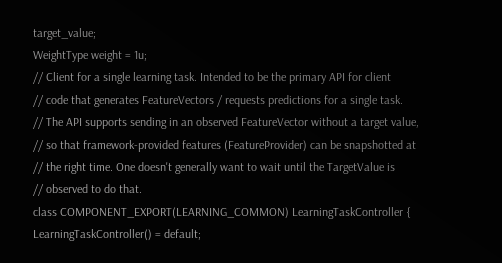target_value;
WeightType weight = 1u;
// Client for a single learning task. Intended to be the primary API for client
// code that generates FeatureVectors / requests predictions for a single task.
// The API supports sending in an observed FeatureVector without a target value,
// so that framework-provided features (FeatureProvider) can be snapshotted at
// the right time. One doesn't generally want to wait until the TargetValue is
// observed to do that.
class COMPONENT_EXPORT(LEARNING_COMMON) LearningTaskController {
LearningTaskController() = default;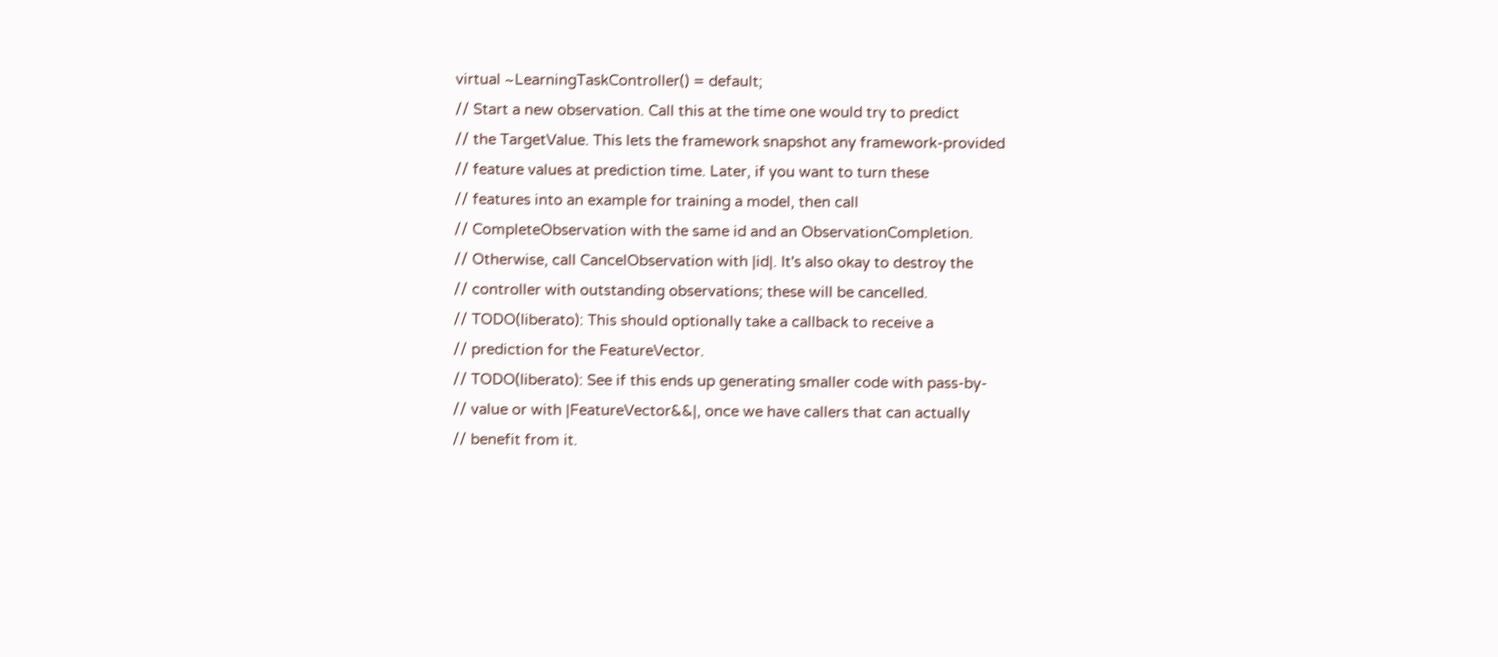virtual ~LearningTaskController() = default;
// Start a new observation. Call this at the time one would try to predict
// the TargetValue. This lets the framework snapshot any framework-provided
// feature values at prediction time. Later, if you want to turn these
// features into an example for training a model, then call
// CompleteObservation with the same id and an ObservationCompletion.
// Otherwise, call CancelObservation with |id|. It's also okay to destroy the
// controller with outstanding observations; these will be cancelled.
// TODO(liberato): This should optionally take a callback to receive a
// prediction for the FeatureVector.
// TODO(liberato): See if this ends up generating smaller code with pass-by-
// value or with |FeatureVector&&|, once we have callers that can actually
// benefit from it.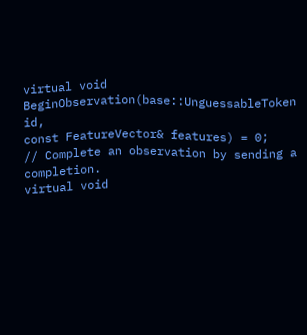virtual void BeginObservation(base::UnguessableToken id,
const FeatureVector& features) = 0;
// Complete an observation by sending a completion.
virtual void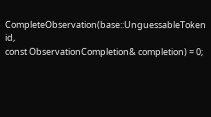CompleteObservation(base::UnguessableToken id,
const ObservationCompletion& completion) = 0;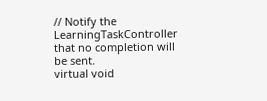// Notify the LearningTaskController that no completion will be sent.
virtual void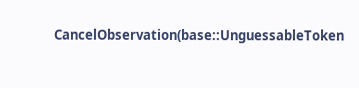CancelObservation(base::UnguessableToken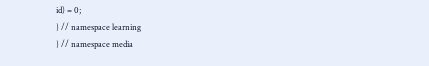id) = 0;
} // namespace learning
} // namespace media